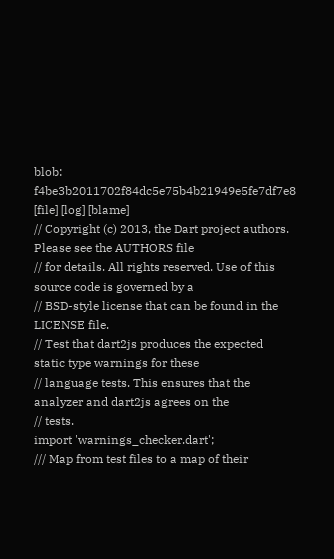blob: f4be3b2011702f84dc5e75b4b21949e5fe7df7e8 [file] [log] [blame]
// Copyright (c) 2013, the Dart project authors. Please see the AUTHORS file
// for details. All rights reserved. Use of this source code is governed by a
// BSD-style license that can be found in the LICENSE file.
// Test that dart2js produces the expected static type warnings for these
// language tests. This ensures that the analyzer and dart2js agrees on the
// tests.
import 'warnings_checker.dart';
/// Map from test files to a map of their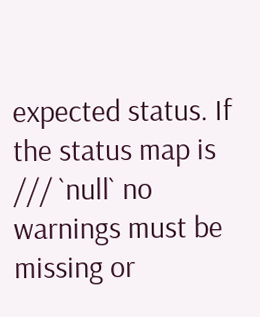expected status. If the status map is
/// `null` no warnings must be missing or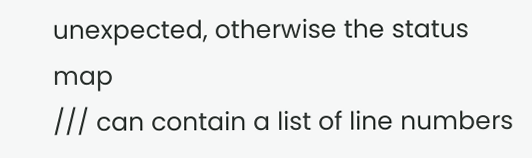unexpected, otherwise the status map
/// can contain a list of line numbers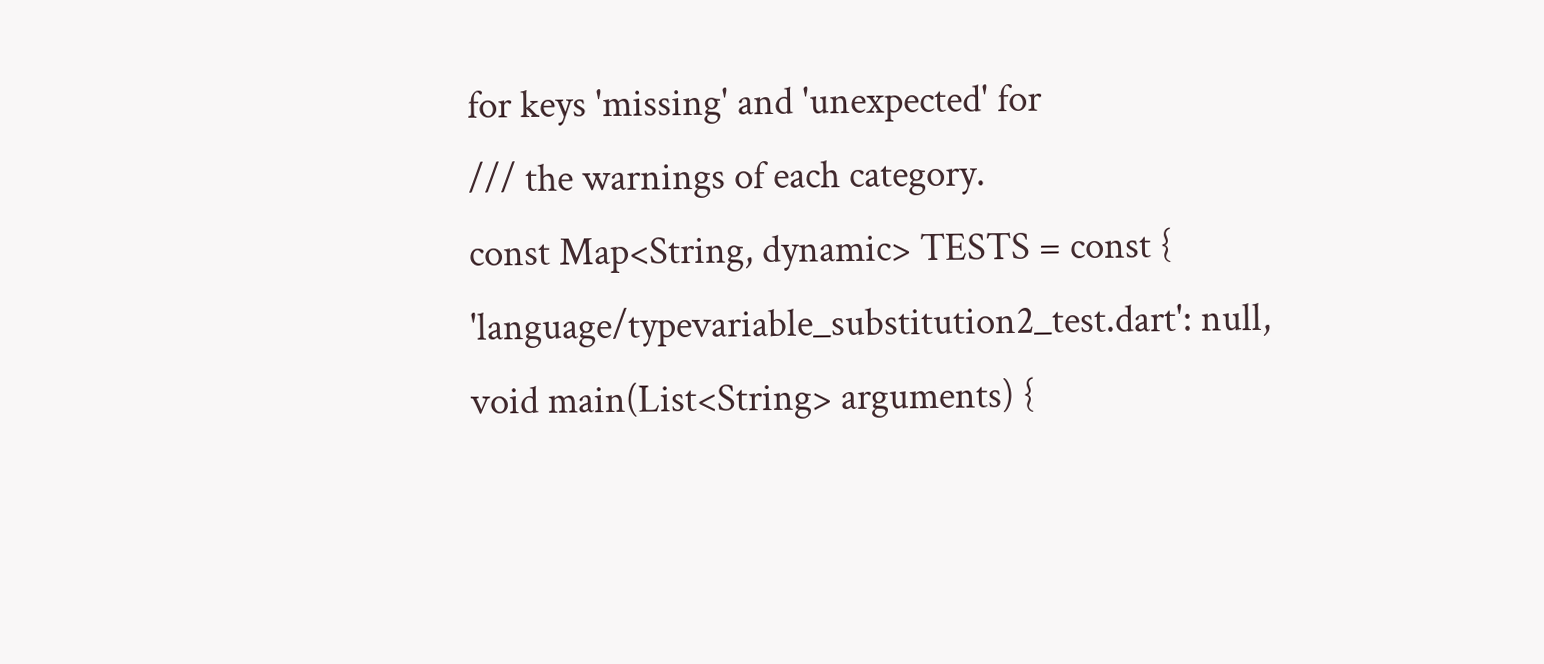for keys 'missing' and 'unexpected' for
/// the warnings of each category.
const Map<String, dynamic> TESTS = const {
'language/typevariable_substitution2_test.dart': null,
void main(List<String> arguments) {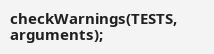checkWarnings(TESTS, arguments);